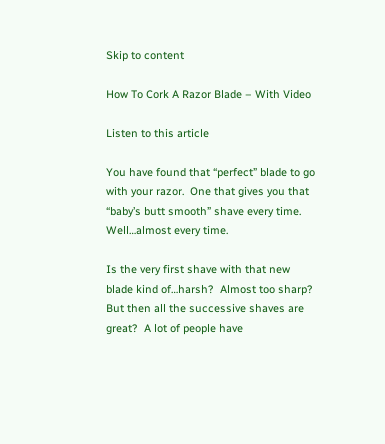Skip to content

How To Cork A Razor Blade – With Video

Listen to this article

You have found that “perfect” blade to go with your razor.  One that gives you that “baby’s butt smooth” shave every time.  Well…almost every time.

Is the very first shave with that new blade kind of…harsh?  Almost too sharp?  But then all the successive shaves are great?  A lot of people have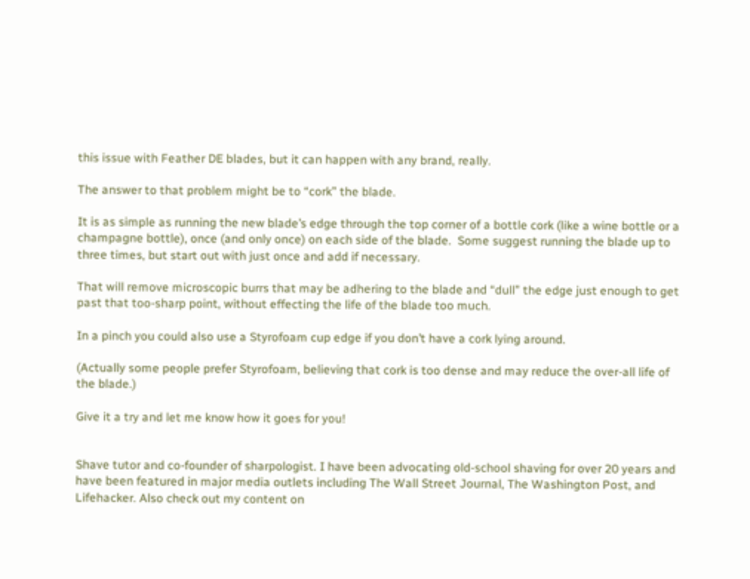this issue with Feather DE blades, but it can happen with any brand, really.

The answer to that problem might be to “cork” the blade.

It is as simple as running the new blade’s edge through the top corner of a bottle cork (like a wine bottle or a champagne bottle), once (and only once) on each side of the blade.  Some suggest running the blade up to three times, but start out with just once and add if necessary.

That will remove microscopic burrs that may be adhering to the blade and “dull” the edge just enough to get past that too-sharp point, without effecting the life of the blade too much.

In a pinch you could also use a Styrofoam cup edge if you don’t have a cork lying around.

(Actually some people prefer Styrofoam, believing that cork is too dense and may reduce the over-all life of the blade.)

Give it a try and let me know how it goes for you!


Shave tutor and co-founder of sharpologist. I have been advocating old-school shaving for over 20 years and have been featured in major media outlets including The Wall Street Journal, The Washington Post, and Lifehacker. Also check out my content on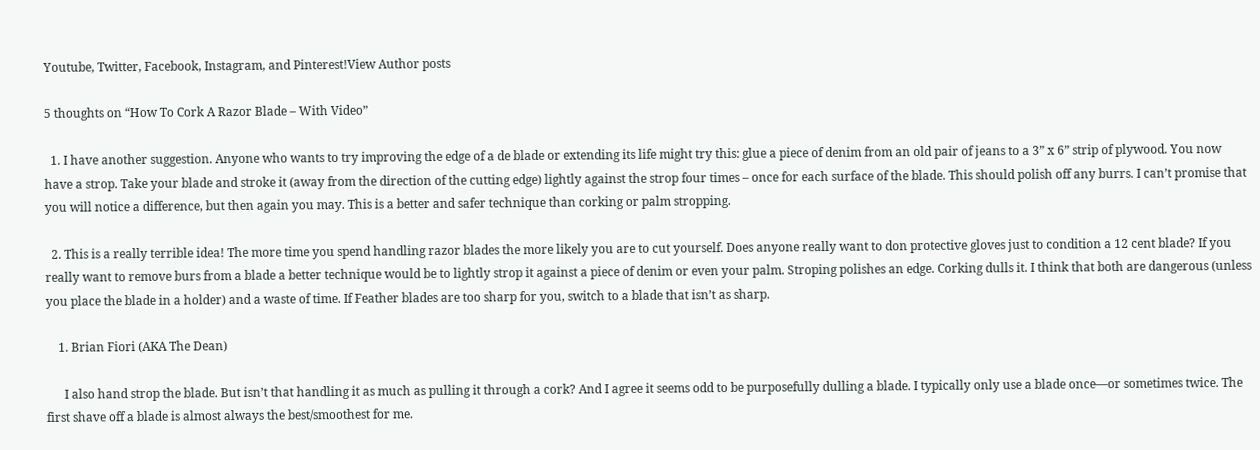Youtube, Twitter, Facebook, Instagram, and Pinterest!View Author posts

5 thoughts on “How To Cork A Razor Blade – With Video”

  1. I have another suggestion. Anyone who wants to try improving the edge of a de blade or extending its life might try this: glue a piece of denim from an old pair of jeans to a 3” x 6” strip of plywood. You now have a strop. Take your blade and stroke it (away from the direction of the cutting edge) lightly against the strop four times – once for each surface of the blade. This should polish off any burrs. I can’t promise that you will notice a difference, but then again you may. This is a better and safer technique than corking or palm stropping.

  2. This is a really terrible idea! The more time you spend handling razor blades the more likely you are to cut yourself. Does anyone really want to don protective gloves just to condition a 12 cent blade? If you really want to remove burs from a blade a better technique would be to lightly strop it against a piece of denim or even your palm. Stroping polishes an edge. Corking dulls it. I think that both are dangerous (unless you place the blade in a holder) and a waste of time. If Feather blades are too sharp for you, switch to a blade that isn’t as sharp.

    1. Brian Fiori (AKA The Dean)

      I also hand strop the blade. But isn’t that handling it as much as pulling it through a cork? And I agree it seems odd to be purposefully dulling a blade. I typically only use a blade once—or sometimes twice. The first shave off a blade is almost always the best/smoothest for me.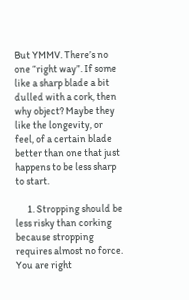But YMMV. There’s no one “right way”. If some like a sharp blade a bit dulled with a cork, then why object? Maybe they like the longevity, or feel, of a certain blade better than one that just happens to be less sharp to start.

      1. Stropping should be less risky than corking because stropping requires almost no force. You are right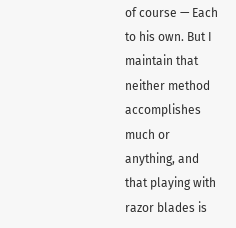of course — Each to his own. But I maintain that neither method accomplishes much or anything, and that playing with razor blades is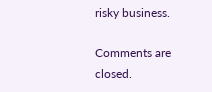risky business.

Comments are closed.